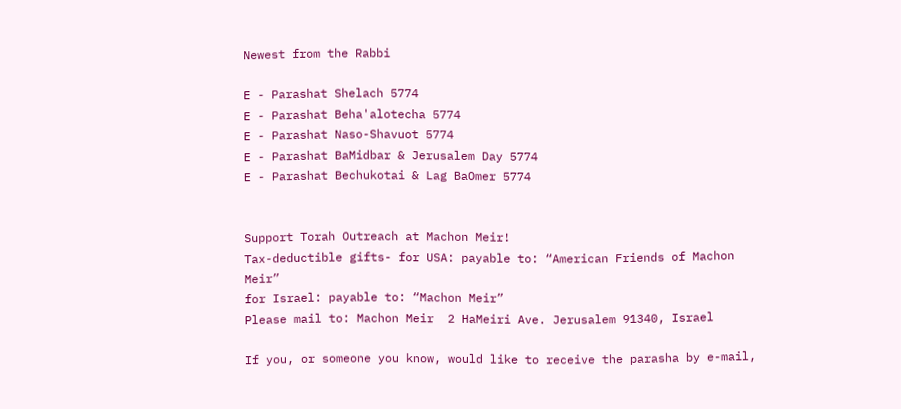Newest from the Rabbi

E - Parashat Shelach 5774
E - Parashat Beha'alotecha 5774
E - Parashat Naso-Shavuot 5774
E - Parashat BaMidbar & Jerusalem Day 5774
E - Parashat Bechukotai & Lag BaOmer 5774


Support Torah Outreach at Machon Meir!
Tax-deductible gifts- for USA: payable to: “American Friends of Machon Meir”
for Israel: payable to: “Machon Meir”
Please mail to: Machon Meir  2 HaMeiri Ave. Jerusalem 91340, Israel

If you, or someone you know, would like to receive the parasha by e-mail,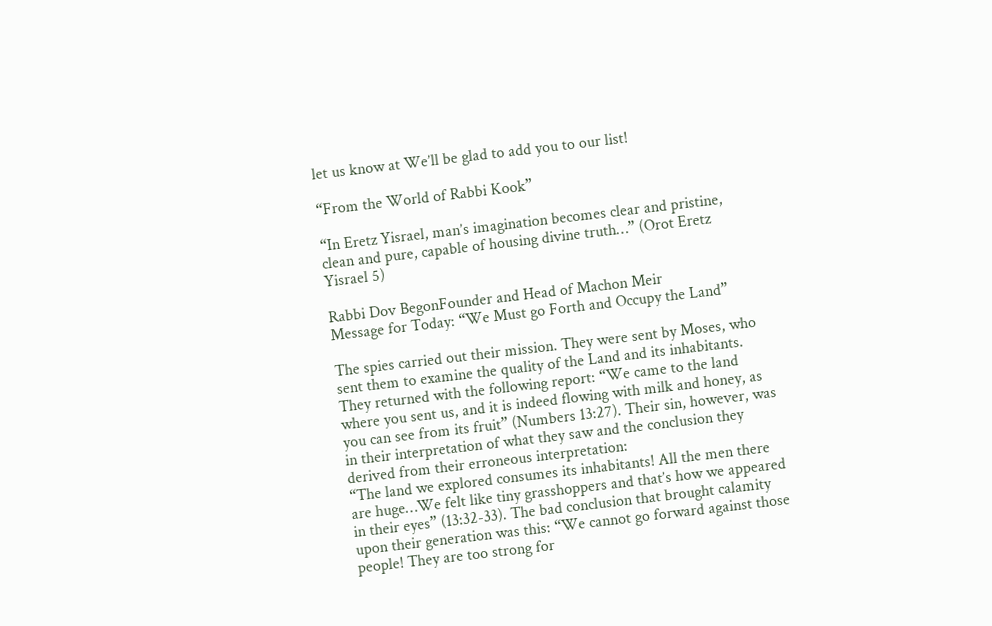let us know at We’ll be glad to add you to our list!

“From the World of Rabbi Kook”

“In Eretz Yisrael, man’s imagination becomes clear and pristine, clean and pure, capable of housing divine truth…” (Orot Eretz Yisrael 5)

Rabbi Dov BegonFounder and Head of Machon Meir
Message for Today: “We Must go Forth and Occupy the Land”

The spies carried out their mission. They were sent by Moses, who sent them to examine the quality of the Land and its inhabitants. They returned with the following report: “We came to the land where you sent us, and it is indeed flowing with milk and honey, as you can see from its fruit” (Numbers 13:27). Their sin, however, was in their interpretation of what they saw and the conclusion they derived from their erroneous interpretation:
“The land we explored consumes its inhabitants! All the men there are huge…We felt like tiny grasshoppers and that’s how we appeared in their eyes” (13:32-33). The bad conclusion that brought calamity upon their generation was this: “We cannot go forward against those people! They are too strong for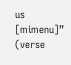us [mimenu]” (verse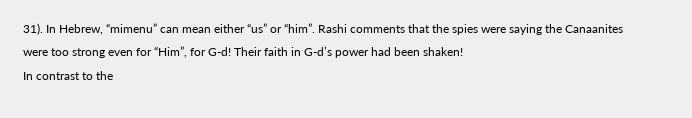31). In Hebrew, “mimenu” can mean either “us” or “him”. Rashi comments that the spies were saying the Canaanites were too strong even for “Him”, for G-d! Their faith in G-d’s power had been shaken!
In contrast to the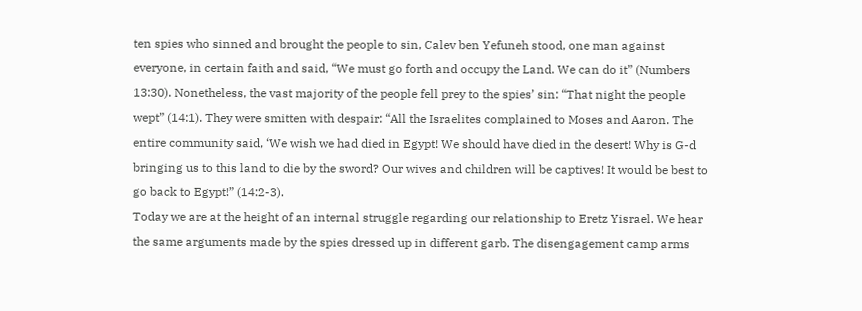ten spies who sinned and brought the people to sin, Calev ben Yefuneh stood, one man against everyone, in certain faith and said, “We must go forth and occupy the Land. We can do it” (Numbers 13:30). Nonetheless, the vast majority of the people fell prey to the spies’ sin: “That night the people wept” (14:1). They were smitten with despair: “All the Israelites complained to Moses and Aaron. The entire community said, ‘We wish we had died in Egypt! We should have died in the desert! Why is G-d bringing us to this land to die by the sword? Our wives and children will be captives! It would be best to go back to Egypt!” (14:2-3).
Today we are at the height of an internal struggle regarding our relationship to Eretz Yisrael. We hear the same arguments made by the spies dressed up in different garb. The disengagement camp arms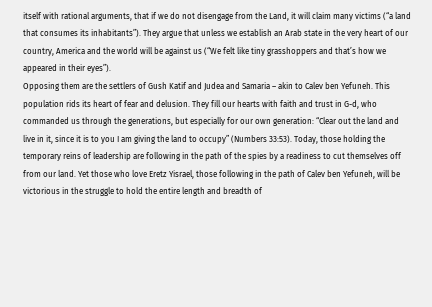itself with rational arguments, that if we do not disengage from the Land, it will claim many victims (“a land that consumes its inhabitants”). They argue that unless we establish an Arab state in the very heart of our country, America and the world will be against us (“We felt like tiny grasshoppers and that’s how we appeared in their eyes”).
Opposing them are the settlers of Gush Katif and Judea and Samaria – akin to Calev ben Yefuneh. This population rids its heart of fear and delusion. They fill our hearts with faith and trust in G-d, who commanded us through the generations, but especially for our own generation: “Clear out the land and live in it, since it is to you I am giving the land to occupy” (Numbers 33:53). Today, those holding the temporary reins of leadership are following in the path of the spies by a readiness to cut themselves off from our land. Yet those who love Eretz Yisrael, those following in the path of Calev ben Yefuneh, will be victorious in the struggle to hold the entire length and breadth of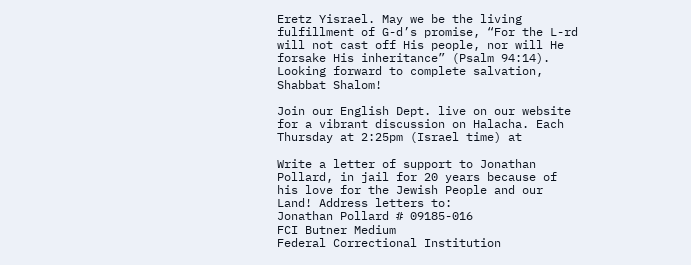Eretz Yisrael. May we be the living fulfillment of G-d’s promise, “For the L-rd will not cast off His people, nor will He forsake His inheritance” (Psalm 94:14). Looking forward to complete salvation,
Shabbat Shalom!

Join our English Dept. live on our website for a vibrant discussion on Halacha. Each Thursday at 2:25pm (Israel time) at

Write a letter of support to Jonathan Pollard, in jail for 20 years because of his love for the Jewish People and our Land! Address letters to:
Jonathan Pollard # 09185-016
FCI Butner Medium
Federal Correctional Institution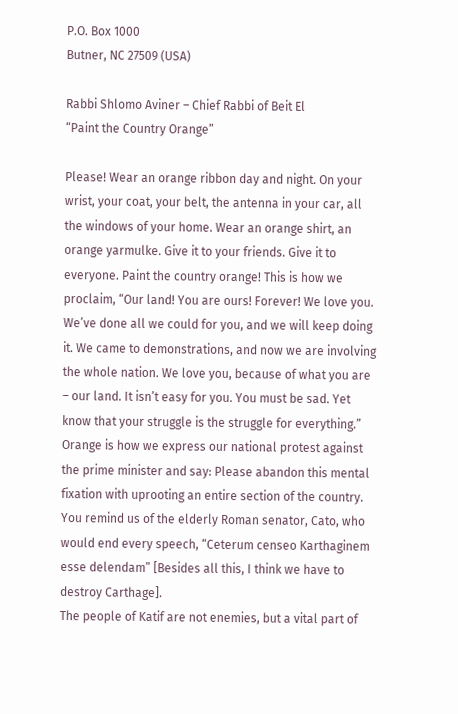P.O. Box 1000
Butner, NC 27509 (USA)

Rabbi Shlomo Aviner – Chief Rabbi of Beit El
“Paint the Country Orange”

Please! Wear an orange ribbon day and night. On your wrist, your coat, your belt, the antenna in your car, all the windows of your home. Wear an orange shirt, an orange yarmulke. Give it to your friends. Give it to everyone. Paint the country orange! This is how we proclaim, “Our land! You are ours! Forever! We love you. We’ve done all we could for you, and we will keep doing it. We came to demonstrations, and now we are involving the whole nation. We love you, because of what you are – our land. It isn’t easy for you. You must be sad. Yet know that your struggle is the struggle for everything.”
Orange is how we express our national protest against the prime minister and say: Please abandon this mental fixation with uprooting an entire section of the country. You remind us of the elderly Roman senator, Cato, who would end every speech, “Ceterum censeo Karthaginem esse delendam” [Besides all this, I think we have to destroy Carthage].
The people of Katif are not enemies, but a vital part of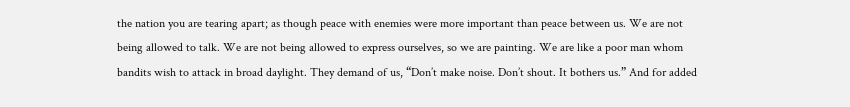the nation you are tearing apart; as though peace with enemies were more important than peace between us. We are not being allowed to talk. We are not being allowed to express ourselves, so we are painting. We are like a poor man whom bandits wish to attack in broad daylight. They demand of us, “Don’t make noise. Don’t shout. It bothers us.” And for added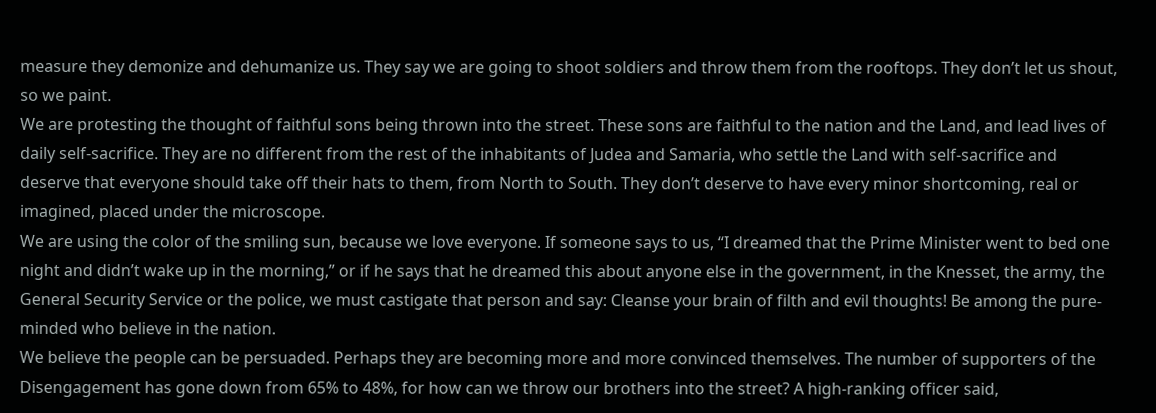measure they demonize and dehumanize us. They say we are going to shoot soldiers and throw them from the rooftops. They don’t let us shout, so we paint.
We are protesting the thought of faithful sons being thrown into the street. These sons are faithful to the nation and the Land, and lead lives of daily self-sacrifice. They are no different from the rest of the inhabitants of Judea and Samaria, who settle the Land with self-sacrifice and deserve that everyone should take off their hats to them, from North to South. They don’t deserve to have every minor shortcoming, real or imagined, placed under the microscope.
We are using the color of the smiling sun, because we love everyone. If someone says to us, “I dreamed that the Prime Minister went to bed one night and didn’t wake up in the morning,” or if he says that he dreamed this about anyone else in the government, in the Knesset, the army, the General Security Service or the police, we must castigate that person and say: Cleanse your brain of filth and evil thoughts! Be among the pure-minded who believe in the nation.
We believe the people can be persuaded. Perhaps they are becoming more and more convinced themselves. The number of supporters of the Disengagement has gone down from 65% to 48%, for how can we throw our brothers into the street? A high-ranking officer said,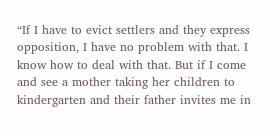“If I have to evict settlers and they express opposition, I have no problem with that. I know how to deal with that. But if I come and see a mother taking her children to kindergarten and their father invites me in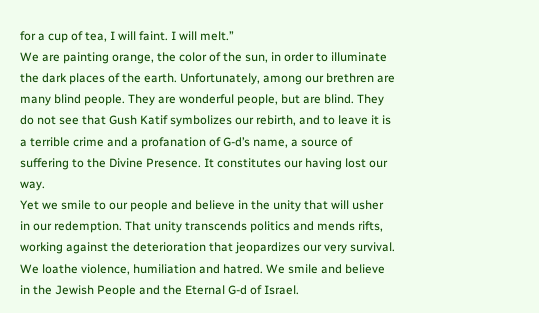for a cup of tea, I will faint. I will melt.”
We are painting orange, the color of the sun, in order to illuminate the dark places of the earth. Unfortunately, among our brethren are many blind people. They are wonderful people, but are blind. They do not see that Gush Katif symbolizes our rebirth, and to leave it is a terrible crime and a profanation of G-d’s name, a source of suffering to the Divine Presence. It constitutes our having lost our way.
Yet we smile to our people and believe in the unity that will usher in our redemption. That unity transcends politics and mends rifts, working against the deterioration that jeopardizes our very survival. We loathe violence, humiliation and hatred. We smile and believe in the Jewish People and the Eternal G-d of Israel.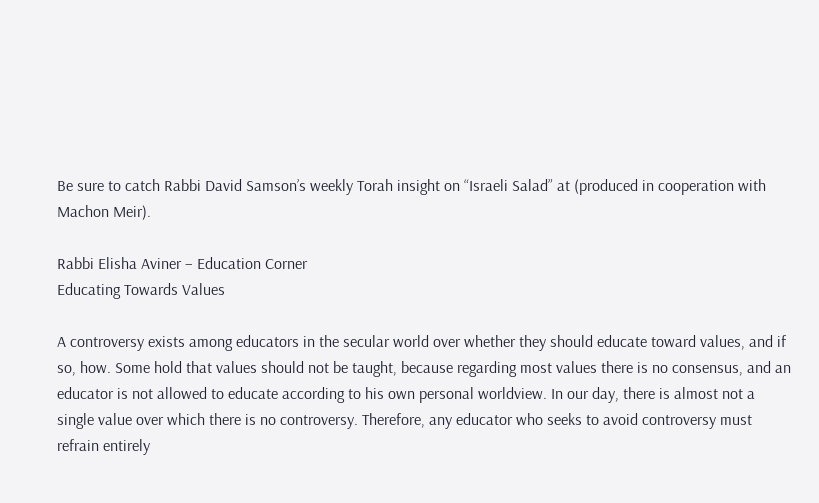Be sure to catch Rabbi David Samson’s weekly Torah insight on “Israeli Salad” at (produced in cooperation with Machon Meir).

Rabbi Elisha Aviner – Education Corner
Educating Towards Values

A controversy exists among educators in the secular world over whether they should educate toward values, and if so, how. Some hold that values should not be taught, because regarding most values there is no consensus, and an educator is not allowed to educate according to his own personal worldview. In our day, there is almost not a single value over which there is no controversy. Therefore, any educator who seeks to avoid controversy must refrain entirely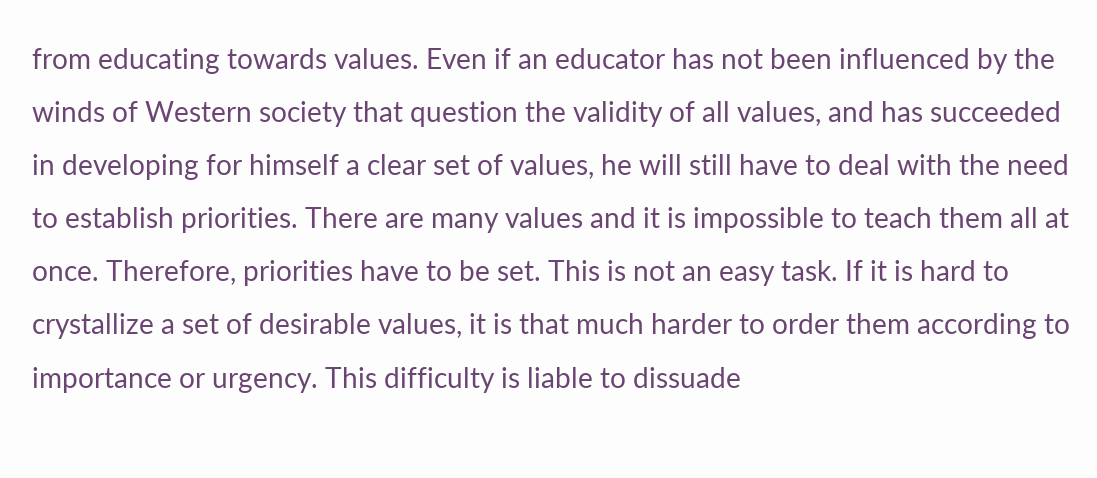from educating towards values. Even if an educator has not been influenced by the winds of Western society that question the validity of all values, and has succeeded in developing for himself a clear set of values, he will still have to deal with the need to establish priorities. There are many values and it is impossible to teach them all at once. Therefore, priorities have to be set. This is not an easy task. If it is hard to crystallize a set of desirable values, it is that much harder to order them according to importance or urgency. This difficulty is liable to dissuade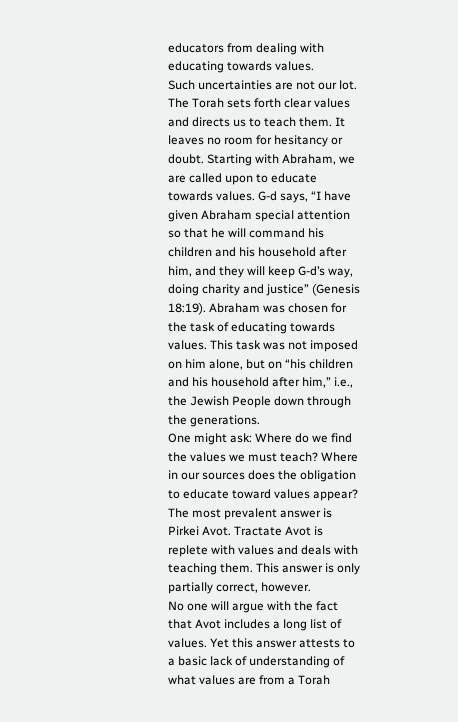educators from dealing with educating towards values.
Such uncertainties are not our lot. The Torah sets forth clear values and directs us to teach them. It leaves no room for hesitancy or doubt. Starting with Abraham, we are called upon to educate towards values. G-d says, “I have given Abraham special attention so that he will command his children and his household after him, and they will keep G-d’s way, doing charity and justice” (Genesis 18:19). Abraham was chosen for the task of educating towards values. This task was not imposed on him alone, but on “his children and his household after him,” i.e., the Jewish People down through the generations.
One might ask: Where do we find the values we must teach? Where in our sources does the obligation to educate toward values appear? The most prevalent answer is Pirkei Avot. Tractate Avot is replete with values and deals with teaching them. This answer is only partially correct, however.
No one will argue with the fact that Avot includes a long list of values. Yet this answer attests to a basic lack of understanding of what values are from a Torah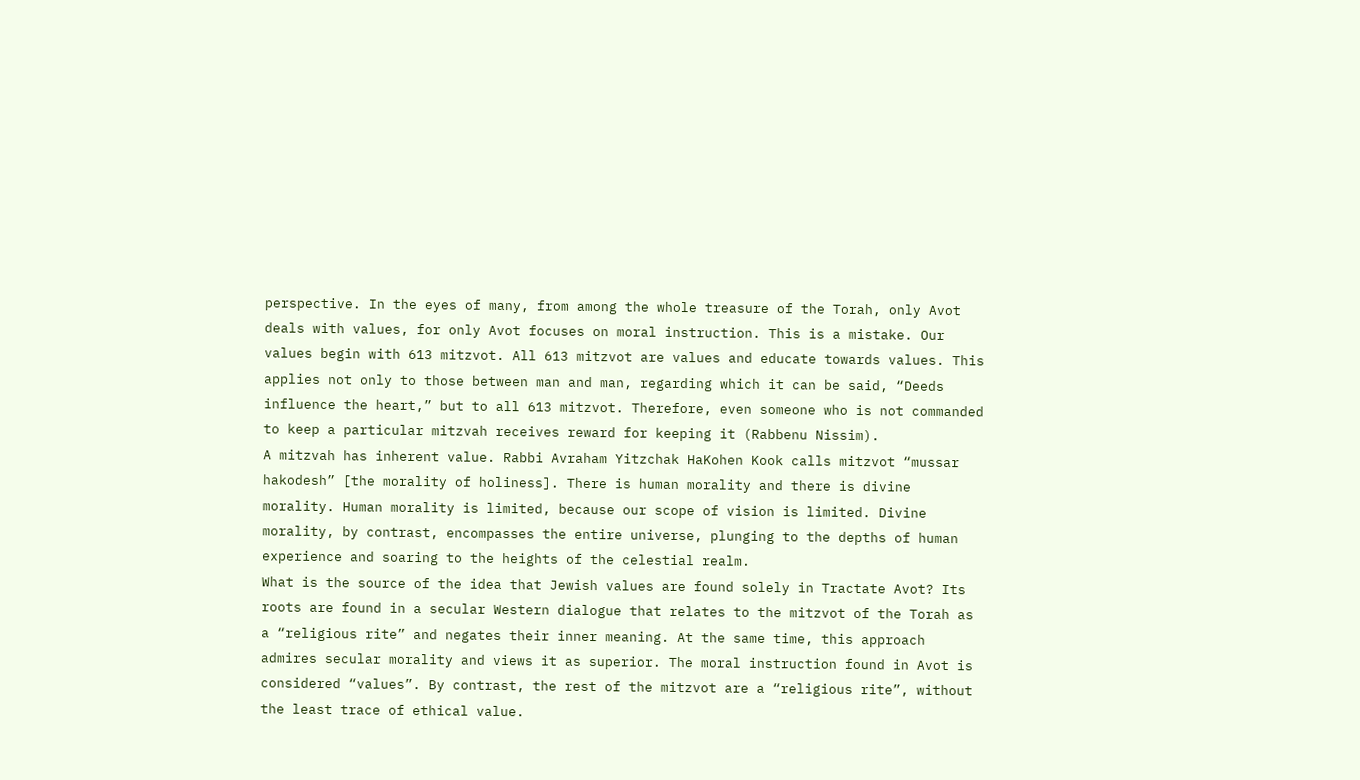perspective. In the eyes of many, from among the whole treasure of the Torah, only Avot deals with values, for only Avot focuses on moral instruction. This is a mistake. Our values begin with 613 mitzvot. All 613 mitzvot are values and educate towards values. This applies not only to those between man and man, regarding which it can be said, “Deeds influence the heart,” but to all 613 mitzvot. Therefore, even someone who is not commanded to keep a particular mitzvah receives reward for keeping it (Rabbenu Nissim).
A mitzvah has inherent value. Rabbi Avraham Yitzchak HaKohen Kook calls mitzvot “mussar hakodesh” [the morality of holiness]. There is human morality and there is divine morality. Human morality is limited, because our scope of vision is limited. Divine morality, by contrast, encompasses the entire universe, plunging to the depths of human experience and soaring to the heights of the celestial realm.
What is the source of the idea that Jewish values are found solely in Tractate Avot? Its roots are found in a secular Western dialogue that relates to the mitzvot of the Torah as a “religious rite” and negates their inner meaning. At the same time, this approach admires secular morality and views it as superior. The moral instruction found in Avot is considered “values”. By contrast, the rest of the mitzvot are a “religious rite”, without the least trace of ethical value.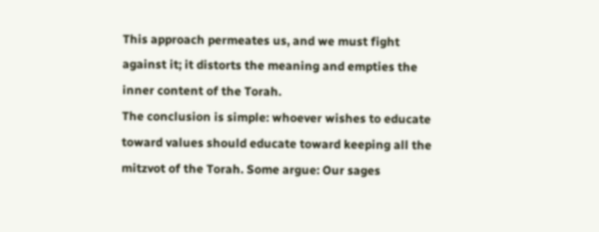This approach permeates us, and we must fight against it; it distorts the meaning and empties the inner content of the Torah.
The conclusion is simple: whoever wishes to educate toward values should educate toward keeping all the mitzvot of the Torah. Some argue: Our sages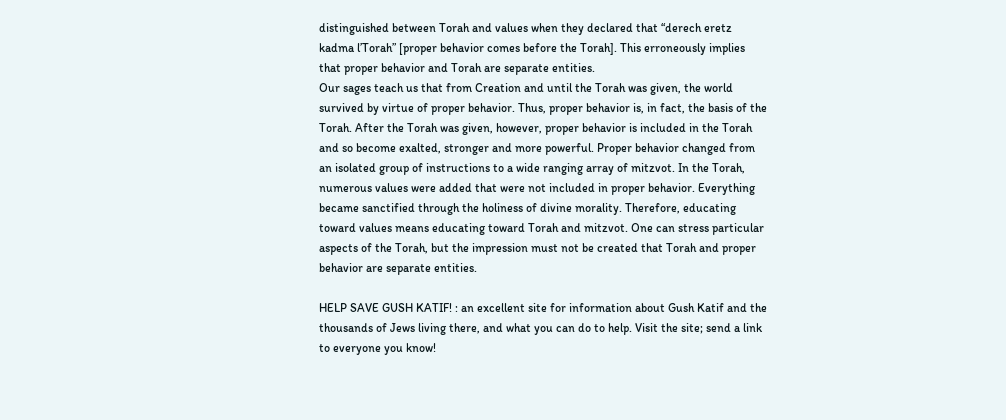distinguished between Torah and values when they declared that “derech eretz kadma l’Torah” [proper behavior comes before the Torah]. This erroneously implies that proper behavior and Torah are separate entities.
Our sages teach us that from Creation and until the Torah was given, the world survived by virtue of proper behavior. Thus, proper behavior is, in fact, the basis of the Torah. After the Torah was given, however, proper behavior is included in the Torah and so become exalted, stronger and more powerful. Proper behavior changed from an isolated group of instructions to a wide ranging array of mitzvot. In the Torah, numerous values were added that were not included in proper behavior. Everything became sanctified through the holiness of divine morality. Therefore, educating toward values means educating toward Torah and mitzvot. One can stress particular aspects of the Torah, but the impression must not be created that Torah and proper behavior are separate entities.

HELP SAVE GUSH KATIF! : an excellent site for information about Gush Katif and the thousands of Jews living there, and what you can do to help. Visit the site; send a link to everyone you know!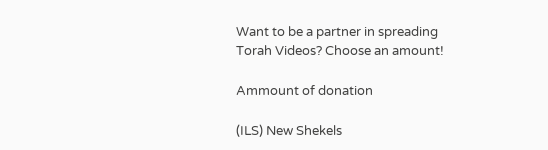Want to be a partner in spreading Torah Videos? Choose an amount!

Ammount of donation

(ILS) New Shekels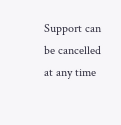Support can be cancelled at any time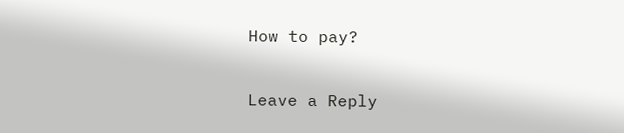How to pay?

Leave a Reply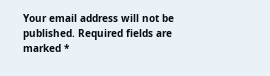Your email address will not be published. Required fields are marked *